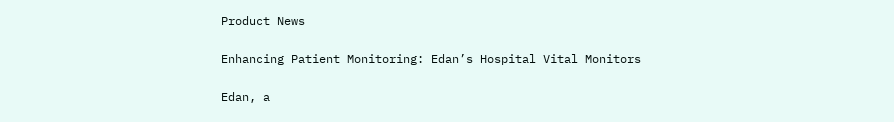Product News

Enhancing Patient Monitoring: Edan’s Hospital Vital Monitors

Edan, a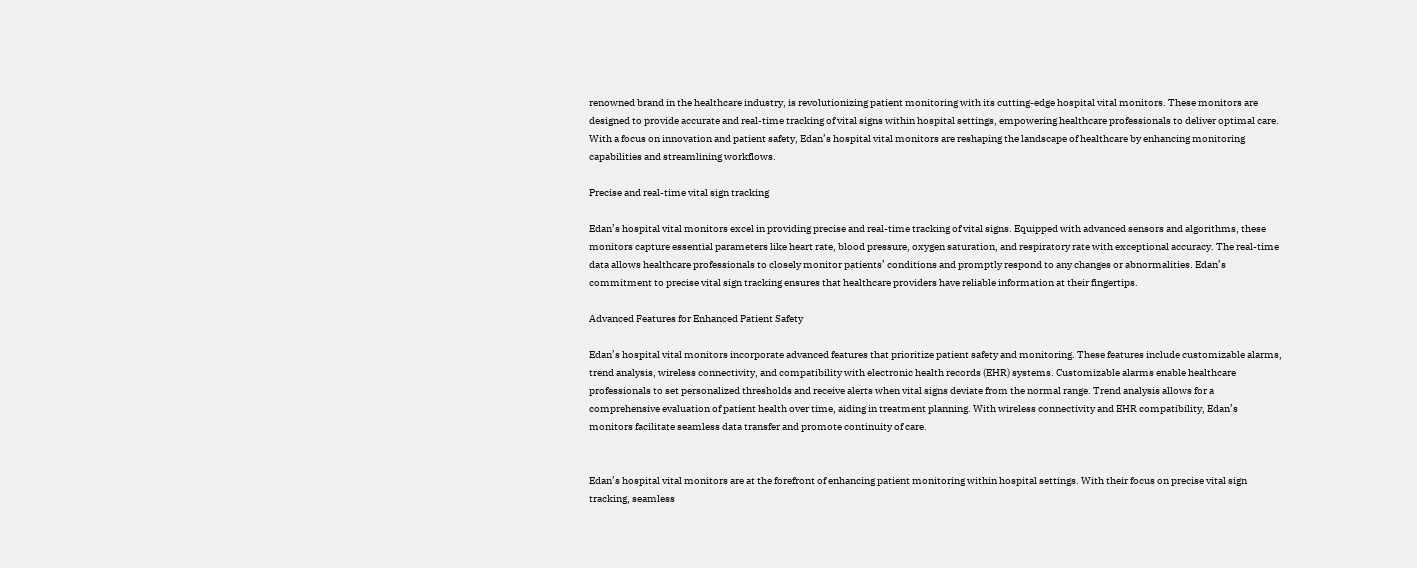renowned brand in the healthcare industry, is revolutionizing patient monitoring with its cutting-edge hospital vital monitors. These monitors are designed to provide accurate and real-time tracking of vital signs within hospital settings, empowering healthcare professionals to deliver optimal care. With a focus on innovation and patient safety, Edan’s hospital vital monitors are reshaping the landscape of healthcare by enhancing monitoring capabilities and streamlining workflows.

Precise and real-time vital sign tracking

Edan’s hospital vital monitors excel in providing precise and real-time tracking of vital signs. Equipped with advanced sensors and algorithms, these monitors capture essential parameters like heart rate, blood pressure, oxygen saturation, and respiratory rate with exceptional accuracy. The real-time data allows healthcare professionals to closely monitor patients’ conditions and promptly respond to any changes or abnormalities. Edan’s commitment to precise vital sign tracking ensures that healthcare providers have reliable information at their fingertips.

Advanced Features for Enhanced Patient Safety

Edan’s hospital vital monitors incorporate advanced features that prioritize patient safety and monitoring. These features include customizable alarms, trend analysis, wireless connectivity, and compatibility with electronic health records (EHR) systems. Customizable alarms enable healthcare professionals to set personalized thresholds and receive alerts when vital signs deviate from the normal range. Trend analysis allows for a comprehensive evaluation of patient health over time, aiding in treatment planning. With wireless connectivity and EHR compatibility, Edan’s monitors facilitate seamless data transfer and promote continuity of care.


Edan’s hospital vital monitors are at the forefront of enhancing patient monitoring within hospital settings. With their focus on precise vital sign tracking, seamless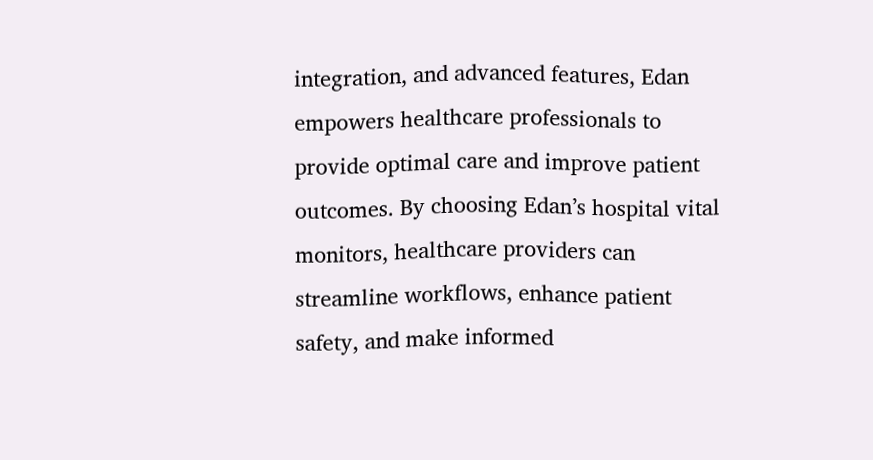integration, and advanced features, Edan empowers healthcare professionals to provide optimal care and improve patient outcomes. By choosing Edan’s hospital vital monitors, healthcare providers can streamline workflows, enhance patient safety, and make informed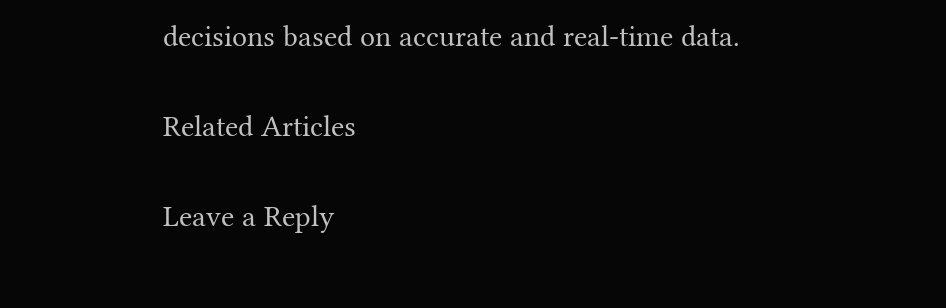decisions based on accurate and real-time data.

Related Articles

Leave a Reply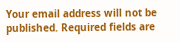Your email address will not be published. Required fields are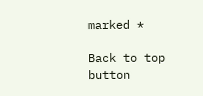marked *

Back to top button